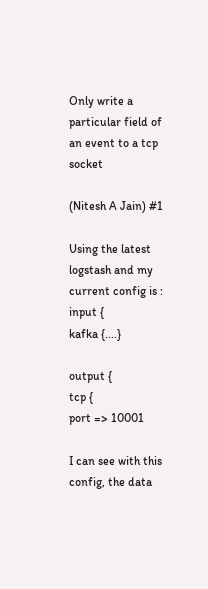Only write a particular field of an event to a tcp socket

(Nitesh A Jain) #1

Using the latest logstash and my current config is :
input {
kafka {....}

output {
tcp {
port => 10001

I can see with this config, the data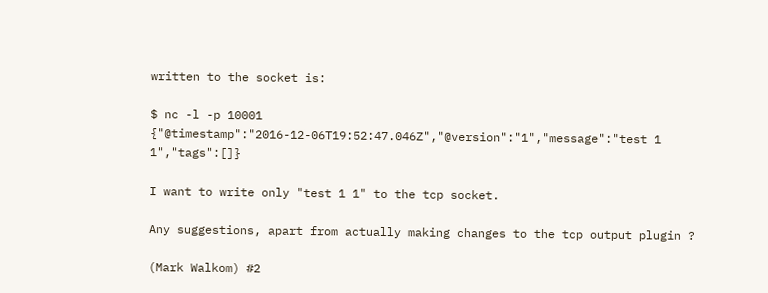written to the socket is:

$ nc -l -p 10001
{"@timestamp":"2016-12-06T19:52:47.046Z","@version":"1","message":"test 1 1","tags":[]}

I want to write only "test 1 1" to the tcp socket.

Any suggestions, apart from actually making changes to the tcp output plugin ?

(Mark Walkom) #2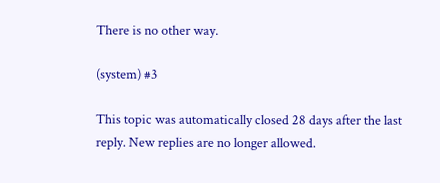There is no other way.

(system) #3

This topic was automatically closed 28 days after the last reply. New replies are no longer allowed.